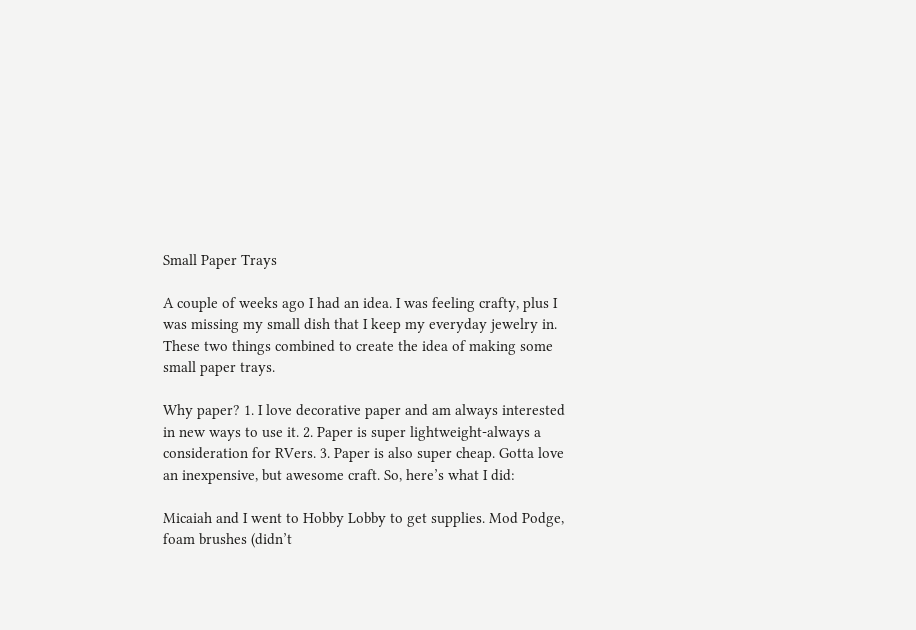Small Paper Trays

A couple of weeks ago I had an idea. I was feeling crafty, plus I was missing my small dish that I keep my everyday jewelry in. These two things combined to create the idea of making some small paper trays.

Why paper? 1. I love decorative paper and am always interested in new ways to use it. 2. Paper is super lightweight-always a consideration for RVers. 3. Paper is also super cheap. Gotta love an inexpensive, but awesome craft. So, here’s what I did:

Micaiah and I went to Hobby Lobby to get supplies. Mod Podge, foam brushes (didn’t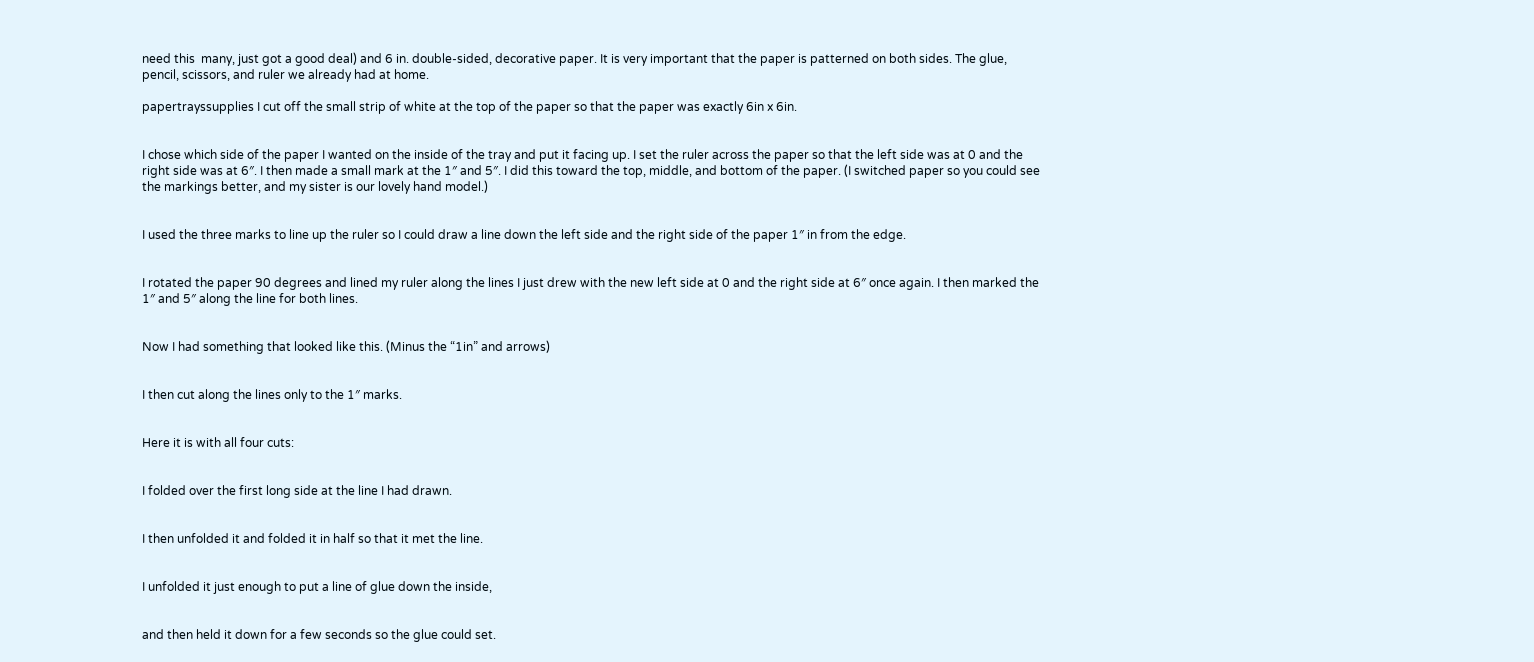need this  many, just got a good deal) and 6 in. double-sided, decorative paper. It is very important that the paper is patterned on both sides. The glue, pencil, scissors, and ruler we already had at home.

papertrayssupplies I cut off the small strip of white at the top of the paper so that the paper was exactly 6in x 6in.


I chose which side of the paper I wanted on the inside of the tray and put it facing up. I set the ruler across the paper so that the left side was at 0 and the right side was at 6″. I then made a small mark at the 1″ and 5″. I did this toward the top, middle, and bottom of the paper. (I switched paper so you could see the markings better, and my sister is our lovely hand model.)


I used the three marks to line up the ruler so I could draw a line down the left side and the right side of the paper 1″ in from the edge.


I rotated the paper 90 degrees and lined my ruler along the lines I just drew with the new left side at 0 and the right side at 6″ once again. I then marked the 1″ and 5″ along the line for both lines.


Now I had something that looked like this. (Minus the “1in” and arrows)


I then cut along the lines only to the 1″ marks.


Here it is with all four cuts:


I folded over the first long side at the line I had drawn.


I then unfolded it and folded it in half so that it met the line.


I unfolded it just enough to put a line of glue down the inside,


and then held it down for a few seconds so the glue could set.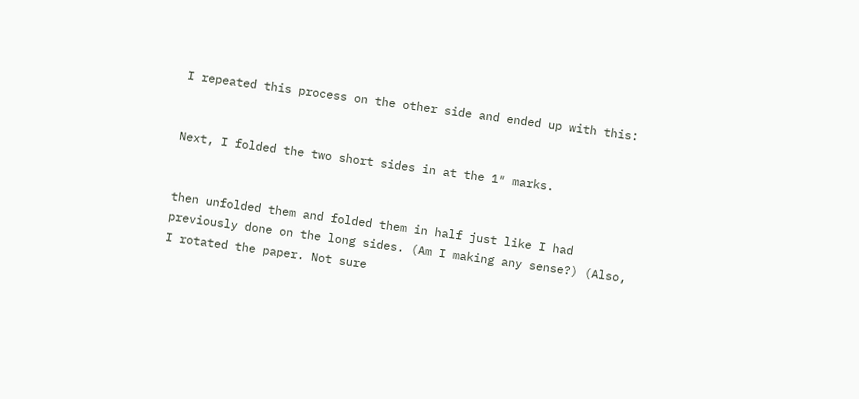I repeated this process on the other side and ended up with this:


Next, I folded the two short sides in at the 1″ marks.


then unfolded them and folded them in half just like I had previously done on the long sides. (Am I making any sense?) (Also, I rotated the paper. Not sure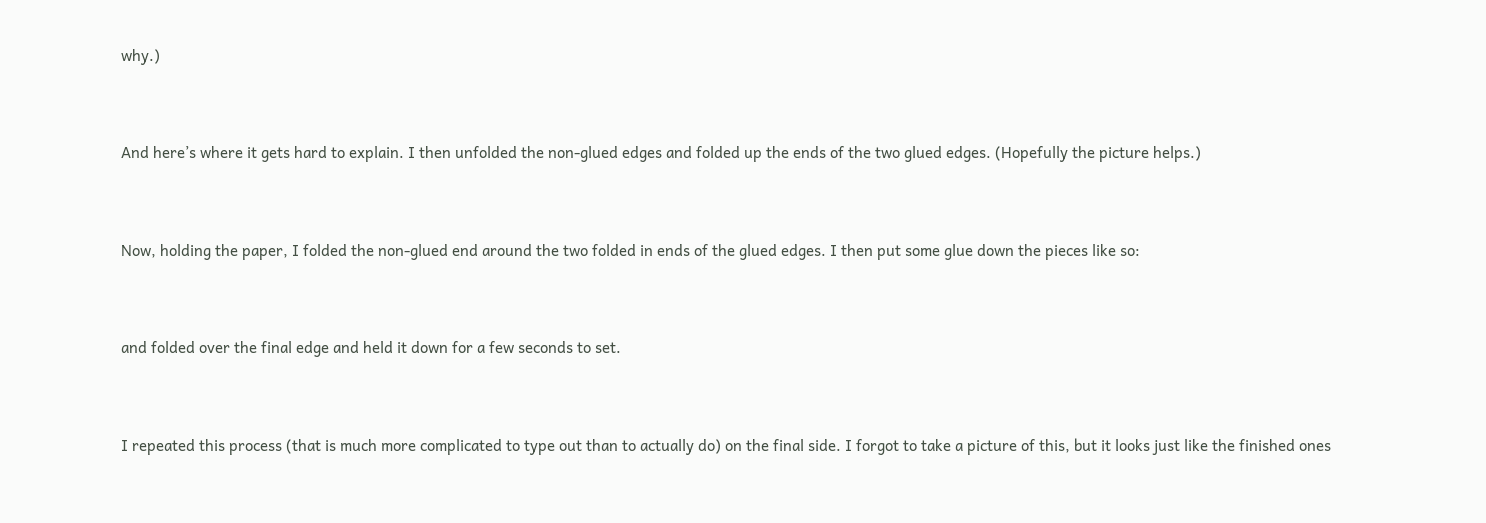why.)


And here’s where it gets hard to explain. I then unfolded the non-glued edges and folded up the ends of the two glued edges. (Hopefully the picture helps.)


Now, holding the paper, I folded the non-glued end around the two folded in ends of the glued edges. I then put some glue down the pieces like so:


and folded over the final edge and held it down for a few seconds to set.


I repeated this process (that is much more complicated to type out than to actually do) on the final side. I forgot to take a picture of this, but it looks just like the finished ones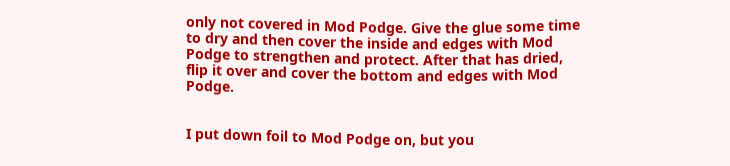only not covered in Mod Podge. Give the glue some time to dry and then cover the inside and edges with Mod Podge to strengthen and protect. After that has dried, flip it over and cover the bottom and edges with Mod Podge.


I put down foil to Mod Podge on, but you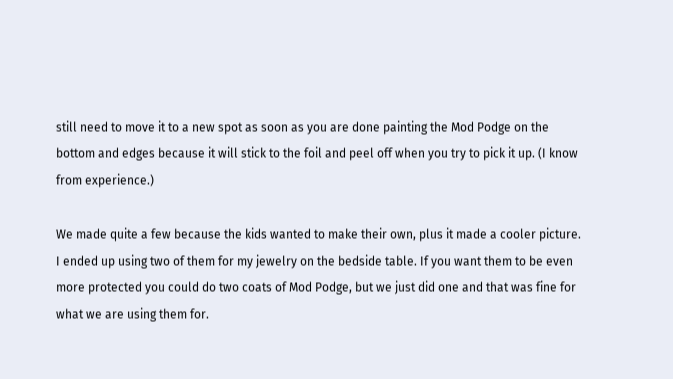still need to move it to a new spot as soon as you are done painting the Mod Podge on the bottom and edges because it will stick to the foil and peel off when you try to pick it up. (I know from experience.)

We made quite a few because the kids wanted to make their own, plus it made a cooler picture. I ended up using two of them for my jewelry on the bedside table. If you want them to be even more protected you could do two coats of Mod Podge, but we just did one and that was fine for what we are using them for.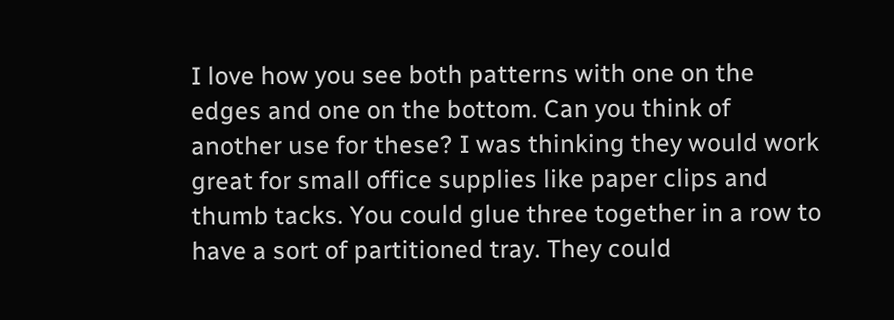I love how you see both patterns with one on the edges and one on the bottom. Can you think of another use for these? I was thinking they would work great for small office supplies like paper clips and thumb tacks. You could glue three together in a row to have a sort of partitioned tray. They could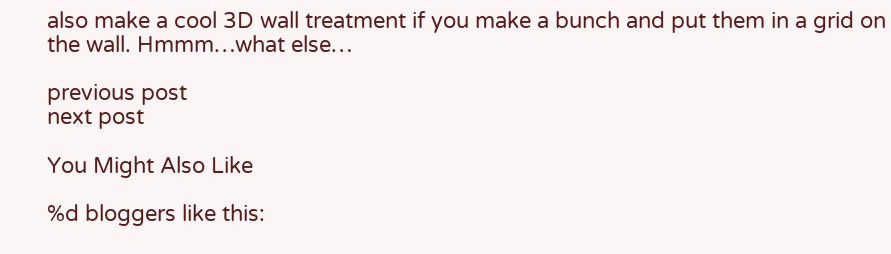also make a cool 3D wall treatment if you make a bunch and put them in a grid on the wall. Hmmm…what else…

previous post
next post

You Might Also Like

%d bloggers like this: